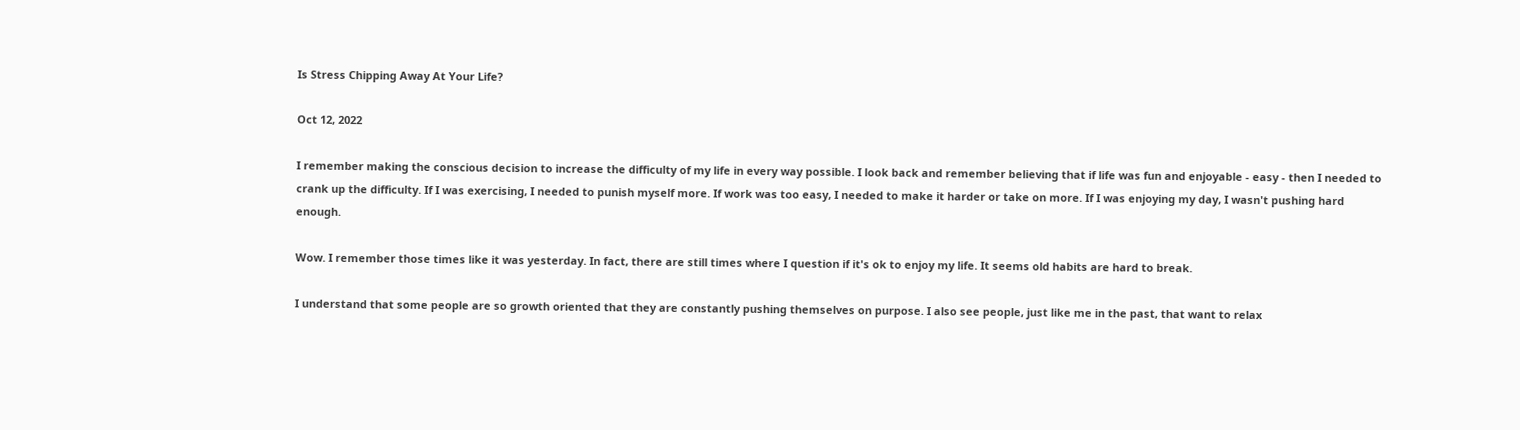Is Stress Chipping Away At Your Life?

Oct 12, 2022

I remember making the conscious decision to increase the difficulty of my life in every way possible. I look back and remember believing that if life was fun and enjoyable - easy - then I needed to crank up the difficulty. If I was exercising, I needed to punish myself more. If work was too easy, I needed to make it harder or take on more. If I was enjoying my day, I wasn't pushing hard enough.

Wow. I remember those times like it was yesterday. In fact, there are still times where I question if it's ok to enjoy my life. It seems old habits are hard to break.

I understand that some people are so growth oriented that they are constantly pushing themselves on purpose. I also see people, just like me in the past, that want to relax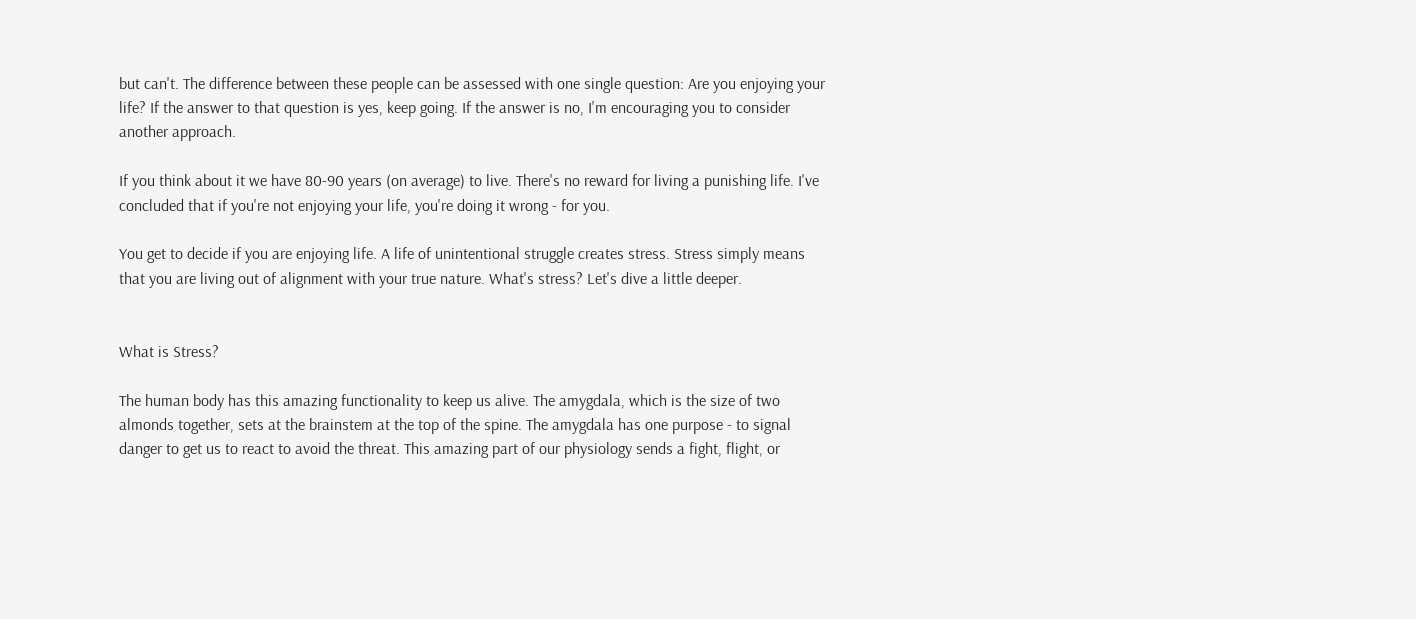but can't. The difference between these people can be assessed with one single question: Are you enjoying your life? If the answer to that question is yes, keep going. If the answer is no, I'm encouraging you to consider another approach.

If you think about it we have 80-90 years (on average) to live. There's no reward for living a punishing life. I've concluded that if you're not enjoying your life, you're doing it wrong - for you.

You get to decide if you are enjoying life. A life of unintentional struggle creates stress. Stress simply means that you are living out of alignment with your true nature. What's stress? Let's dive a little deeper.


What is Stress?

The human body has this amazing functionality to keep us alive. The amygdala, which is the size of two almonds together, sets at the brainstem at the top of the spine. The amygdala has one purpose - to signal danger to get us to react to avoid the threat. This amazing part of our physiology sends a fight, flight, or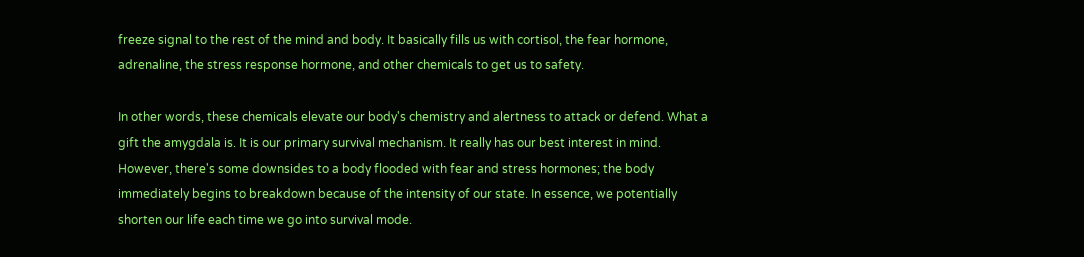freeze signal to the rest of the mind and body. It basically fills us with cortisol, the fear hormone, adrenaline, the stress response hormone, and other chemicals to get us to safety.

In other words, these chemicals elevate our body's chemistry and alertness to attack or defend. What a gift the amygdala is. It is our primary survival mechanism. It really has our best interest in mind. However, there's some downsides to a body flooded with fear and stress hormones; the body immediately begins to breakdown because of the intensity of our state. In essence, we potentially shorten our life each time we go into survival mode.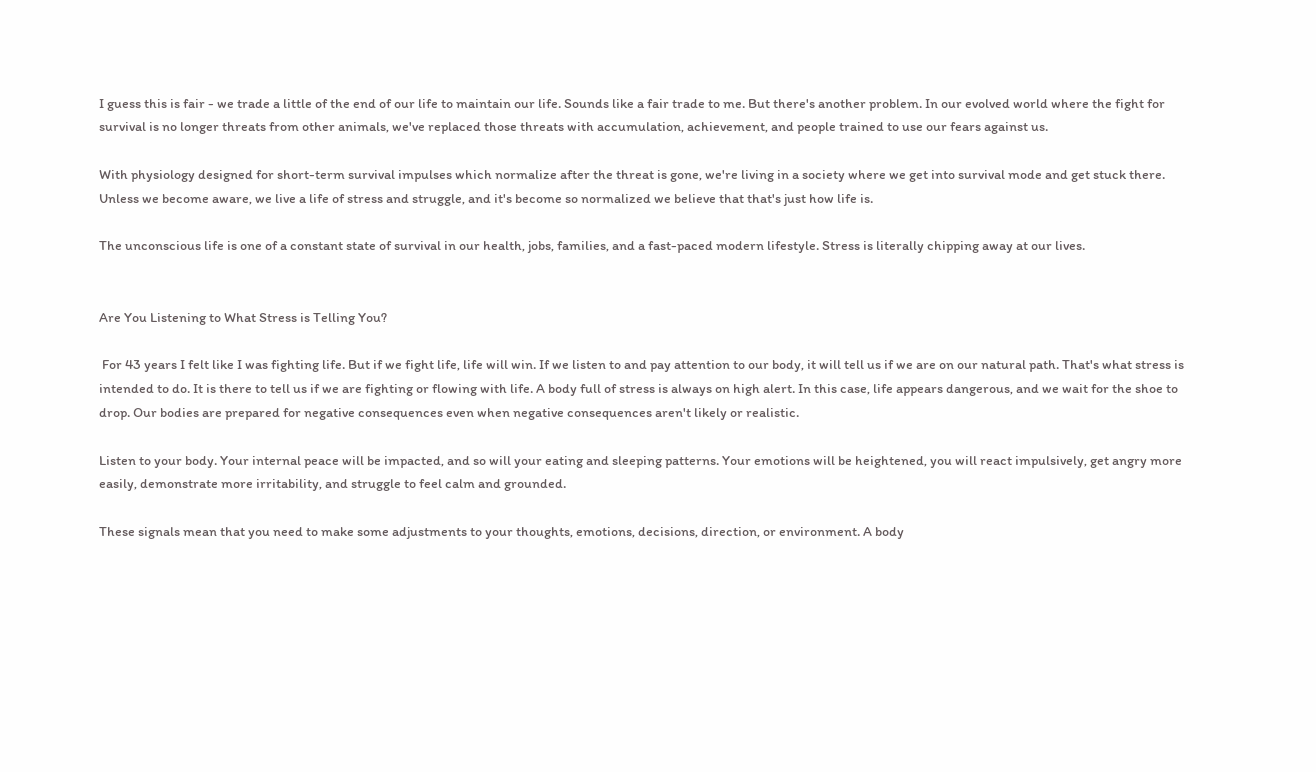I guess this is fair - we trade a little of the end of our life to maintain our life. Sounds like a fair trade to me. But there's another problem. In our evolved world where the fight for survival is no longer threats from other animals, we've replaced those threats with accumulation, achievement, and people trained to use our fears against us.

With physiology designed for short-term survival impulses which normalize after the threat is gone, we're living in a society where we get into survival mode and get stuck there. Unless we become aware, we live a life of stress and struggle, and it's become so normalized we believe that that's just how life is.

The unconscious life is one of a constant state of survival in our health, jobs, families, and a fast-paced modern lifestyle. Stress is literally chipping away at our lives.


Are You Listening to What Stress is Telling You?

 For 43 years I felt like I was fighting life. But if we fight life, life will win. If we listen to and pay attention to our body, it will tell us if we are on our natural path. That's what stress is intended to do. It is there to tell us if we are fighting or flowing with life. A body full of stress is always on high alert. In this case, life appears dangerous, and we wait for the shoe to drop. Our bodies are prepared for negative consequences even when negative consequences aren't likely or realistic.

Listen to your body. Your internal peace will be impacted, and so will your eating and sleeping patterns. Your emotions will be heightened, you will react impulsively, get angry more easily, demonstrate more irritability, and struggle to feel calm and grounded.

These signals mean that you need to make some adjustments to your thoughts, emotions, decisions, direction, or environment. A body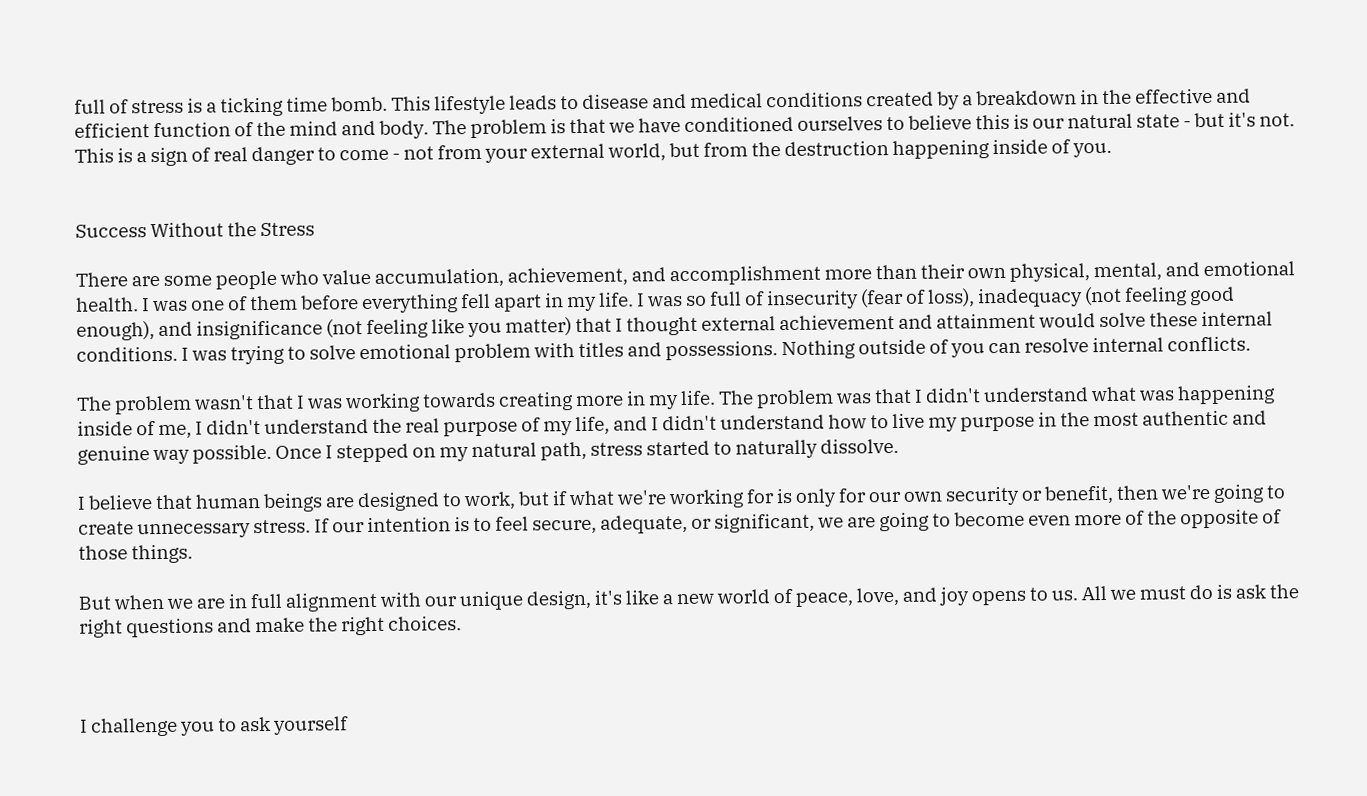full of stress is a ticking time bomb. This lifestyle leads to disease and medical conditions created by a breakdown in the effective and efficient function of the mind and body. The problem is that we have conditioned ourselves to believe this is our natural state - but it's not. This is a sign of real danger to come - not from your external world, but from the destruction happening inside of you.


Success Without the Stress

There are some people who value accumulation, achievement, and accomplishment more than their own physical, mental, and emotional health. I was one of them before everything fell apart in my life. I was so full of insecurity (fear of loss), inadequacy (not feeling good enough), and insignificance (not feeling like you matter) that I thought external achievement and attainment would solve these internal conditions. I was trying to solve emotional problem with titles and possessions. Nothing outside of you can resolve internal conflicts.

The problem wasn't that I was working towards creating more in my life. The problem was that I didn't understand what was happening inside of me, I didn't understand the real purpose of my life, and I didn't understand how to live my purpose in the most authentic and genuine way possible. Once I stepped on my natural path, stress started to naturally dissolve.

I believe that human beings are designed to work, but if what we're working for is only for our own security or benefit, then we're going to create unnecessary stress. If our intention is to feel secure, adequate, or significant, we are going to become even more of the opposite of those things.

But when we are in full alignment with our unique design, it's like a new world of peace, love, and joy opens to us. All we must do is ask the right questions and make the right choices.



I challenge you to ask yourself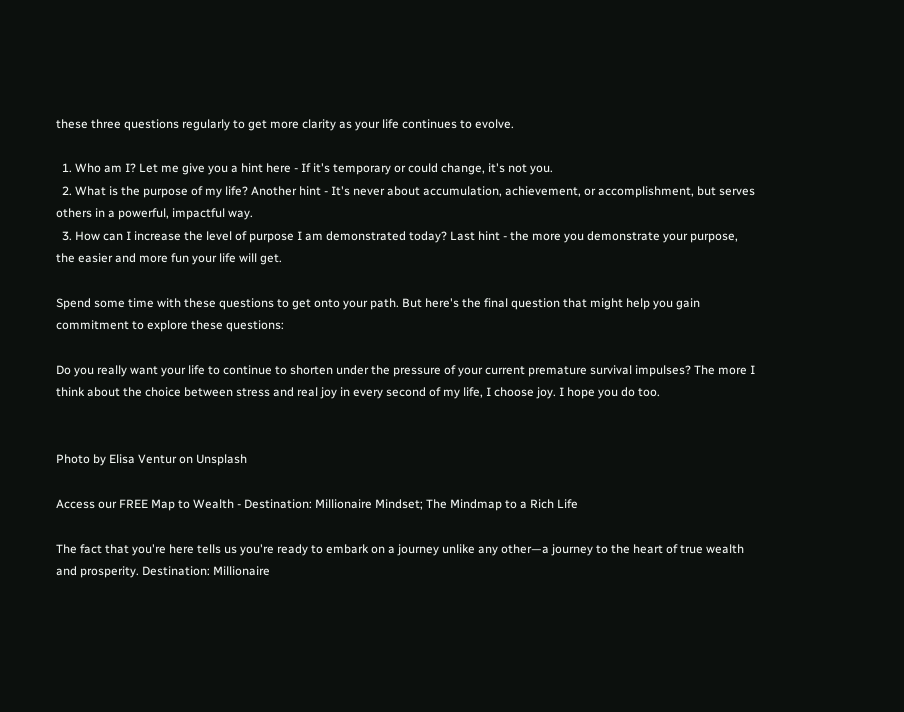these three questions regularly to get more clarity as your life continues to evolve.

  1. Who am I? Let me give you a hint here - If it's temporary or could change, it's not you.
  2. What is the purpose of my life? Another hint - It's never about accumulation, achievement, or accomplishment, but serves others in a powerful, impactful way.
  3. How can I increase the level of purpose I am demonstrated today? Last hint - the more you demonstrate your purpose, the easier and more fun your life will get.

Spend some time with these questions to get onto your path. But here's the final question that might help you gain commitment to explore these questions:

Do you really want your life to continue to shorten under the pressure of your current premature survival impulses? The more I think about the choice between stress and real joy in every second of my life, I choose joy. I hope you do too.


Photo by Elisa Ventur on Unsplash

Access our FREE Map to Wealth - Destination: Millionaire Mindset; The Mindmap to a Rich Life

The fact that you're here tells us you're ready to embark on a journey unlike any other—a journey to the heart of true wealth and prosperity. Destination: Millionaire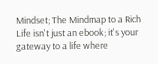Mindset; The Mindmap to a Rich Life isn't just an ebook; it's your gateway to a life where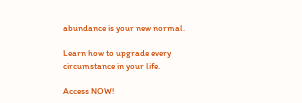abundance is your new normal.

Learn how to upgrade every circumstance in your life.

Access NOW!